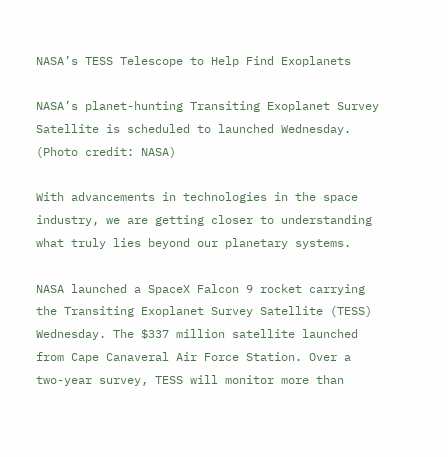NASA’s TESS Telescope to Help Find Exoplanets

NASA’s planet-hunting Transiting Exoplanet Survey Satellite is scheduled to launched Wednesday. (Photo credit: NASA)

With advancements in technologies in the space industry, we are getting closer to understanding what truly lies beyond our planetary systems.

NASA launched a SpaceX Falcon 9 rocket carrying the Transiting Exoplanet Survey Satellite (TESS) Wednesday. The $337 million satellite launched from Cape Canaveral Air Force Station. Over a two-year survey, TESS will monitor more than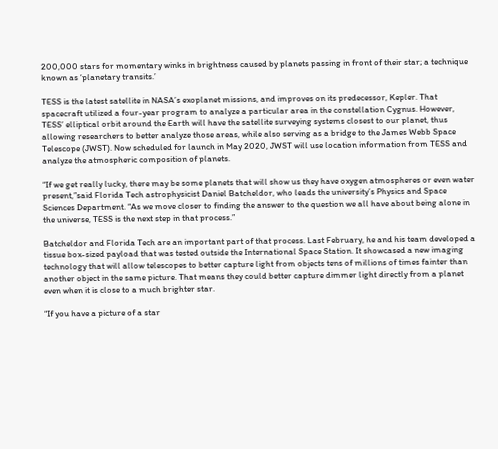200,000 stars for momentary winks in brightness caused by planets passing in front of their star; a technique known as ‘planetary transits.’

TESS is the latest satellite in NASA’s exoplanet missions, and improves on its predecessor, Kepler. That spacecraft utilized a four-year program to analyze a particular area in the constellation Cygnus. However, TESS’ elliptical orbit around the Earth will have the satellite surveying systems closest to our planet, thus allowing researchers to better analyze those areas, while also serving as a bridge to the James Webb Space Telescope (JWST). Now scheduled for launch in May 2020, JWST will use location information from TESS and analyze the atmospheric composition of planets.

“If we get really lucky, there may be some planets that will show us they have oxygen atmospheres or even water present,”said Florida Tech astrophysicist Daniel Batcheldor, who leads the university’s Physics and Space Sciences Department. “As we move closer to finding the answer to the question we all have about being alone in the universe, TESS is the next step in that process.”

Batcheldor and Florida Tech are an important part of that process. Last February, he and his team developed a tissue box-sized payload that was tested outside the International Space Station. It showcased a new imaging technology that will allow telescopes to better capture light from objects tens of millions of times fainter than another object in the same picture. That means they could better capture dimmer light directly from a planet even when it is close to a much brighter star.

“If you have a picture of a star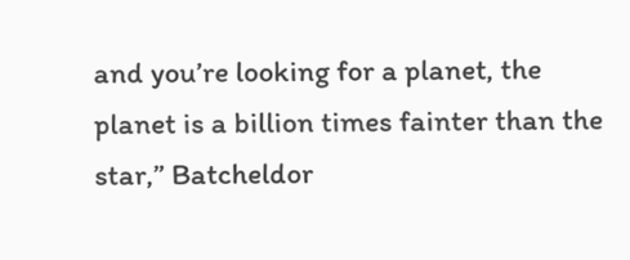and you’re looking for a planet, the planet is a billion times fainter than the star,” Batcheldor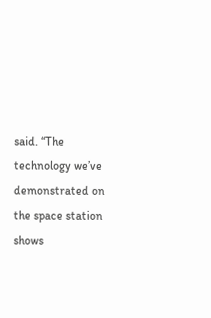said. “The technology we’ve demonstrated on the space station shows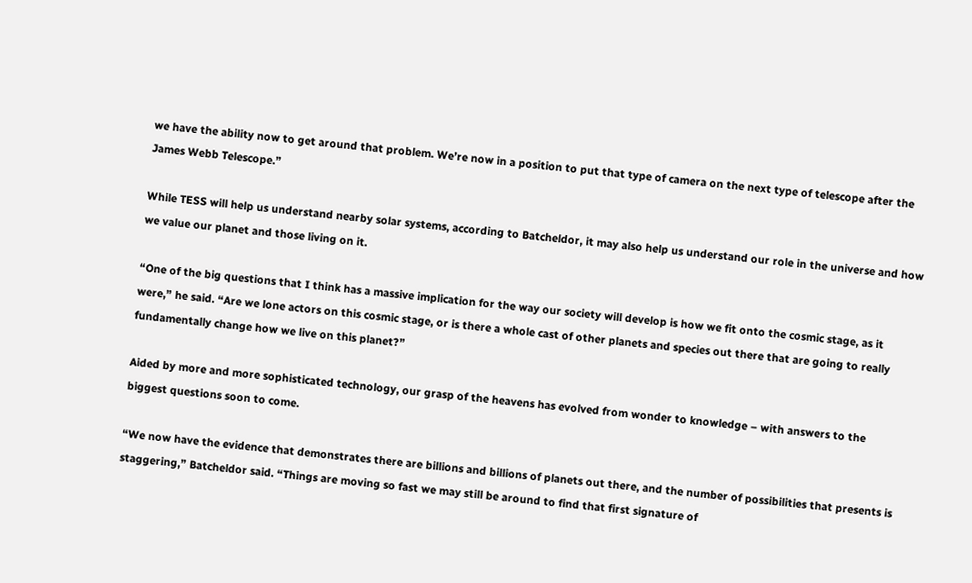we have the ability now to get around that problem. We’re now in a position to put that type of camera on the next type of telescope after the James Webb Telescope.”

While TESS will help us understand nearby solar systems, according to Batcheldor, it may also help us understand our role in the universe and how we value our planet and those living on it.

“One of the big questions that I think has a massive implication for the way our society will develop is how we fit onto the cosmic stage, as it were,” he said. “Are we lone actors on this cosmic stage, or is there a whole cast of other planets and species out there that are going to really fundamentally change how we live on this planet?”

Aided by more and more sophisticated technology, our grasp of the heavens has evolved from wonder to knowledge – with answers to the biggest questions soon to come.

“We now have the evidence that demonstrates there are billions and billions of planets out there, and the number of possibilities that presents is staggering,” Batcheldor said. “Things are moving so fast we may still be around to find that first signature of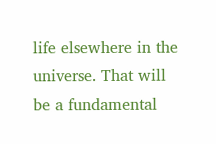life elsewhere in the universe. That will be a fundamental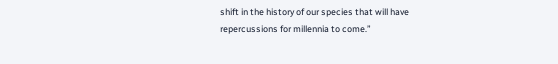shift in the history of our species that will have repercussions for millennia to come.”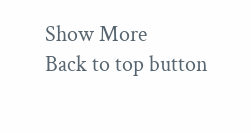Show More
Back to top button